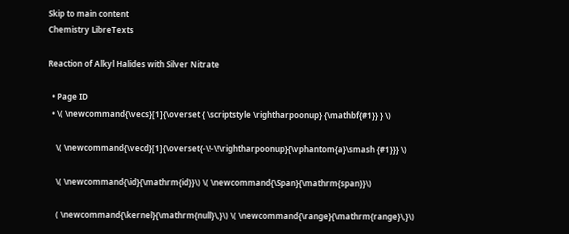Skip to main content
Chemistry LibreTexts

Reaction of Alkyl Halides with Silver Nitrate

  • Page ID
  • \( \newcommand{\vecs}[1]{\overset { \scriptstyle \rightharpoonup} {\mathbf{#1}} } \)

    \( \newcommand{\vecd}[1]{\overset{-\!-\!\rightharpoonup}{\vphantom{a}\smash {#1}}} \)

    \( \newcommand{\id}{\mathrm{id}}\) \( \newcommand{\Span}{\mathrm{span}}\)

    ( \newcommand{\kernel}{\mathrm{null}\,}\) \( \newcommand{\range}{\mathrm{range}\,}\)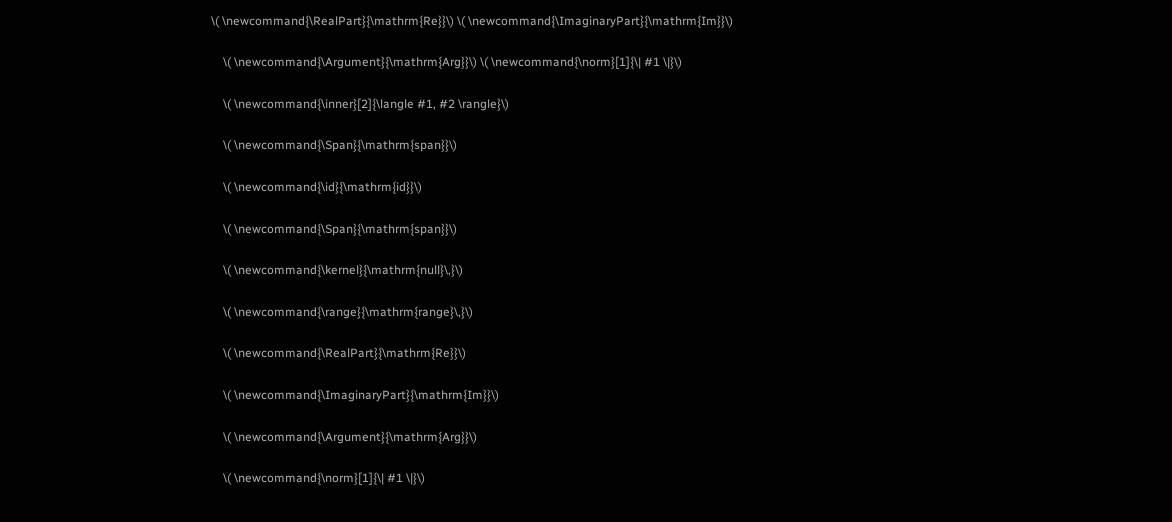\( \newcommand{\RealPart}{\mathrm{Re}}\) \( \newcommand{\ImaginaryPart}{\mathrm{Im}}\)

    \( \newcommand{\Argument}{\mathrm{Arg}}\) \( \newcommand{\norm}[1]{\| #1 \|}\)

    \( \newcommand{\inner}[2]{\langle #1, #2 \rangle}\)

    \( \newcommand{\Span}{\mathrm{span}}\)

    \( \newcommand{\id}{\mathrm{id}}\)

    \( \newcommand{\Span}{\mathrm{span}}\)

    \( \newcommand{\kernel}{\mathrm{null}\,}\)

    \( \newcommand{\range}{\mathrm{range}\,}\)

    \( \newcommand{\RealPart}{\mathrm{Re}}\)

    \( \newcommand{\ImaginaryPart}{\mathrm{Im}}\)

    \( \newcommand{\Argument}{\mathrm{Arg}}\)

    \( \newcommand{\norm}[1]{\| #1 \|}\)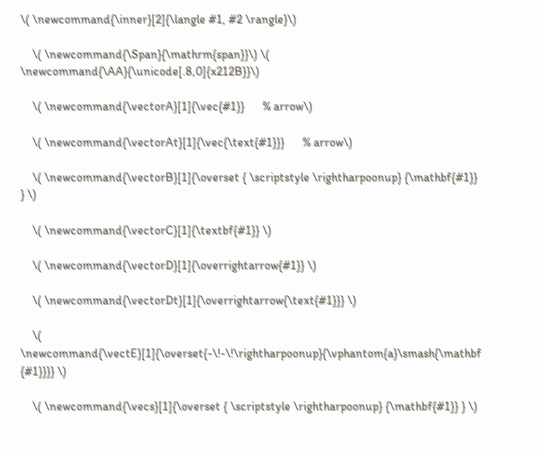\( \newcommand{\inner}[2]{\langle #1, #2 \rangle}\)

    \( \newcommand{\Span}{\mathrm{span}}\) \( \newcommand{\AA}{\unicode[.8,0]{x212B}}\)

    \( \newcommand{\vectorA}[1]{\vec{#1}}      % arrow\)

    \( \newcommand{\vectorAt}[1]{\vec{\text{#1}}}      % arrow\)

    \( \newcommand{\vectorB}[1]{\overset { \scriptstyle \rightharpoonup} {\mathbf{#1}} } \)

    \( \newcommand{\vectorC}[1]{\textbf{#1}} \)

    \( \newcommand{\vectorD}[1]{\overrightarrow{#1}} \)

    \( \newcommand{\vectorDt}[1]{\overrightarrow{\text{#1}}} \)

    \( \newcommand{\vectE}[1]{\overset{-\!-\!\rightharpoonup}{\vphantom{a}\smash{\mathbf {#1}}}} \)

    \( \newcommand{\vecs}[1]{\overset { \scriptstyle \rightharpoonup} {\mathbf{#1}} } \)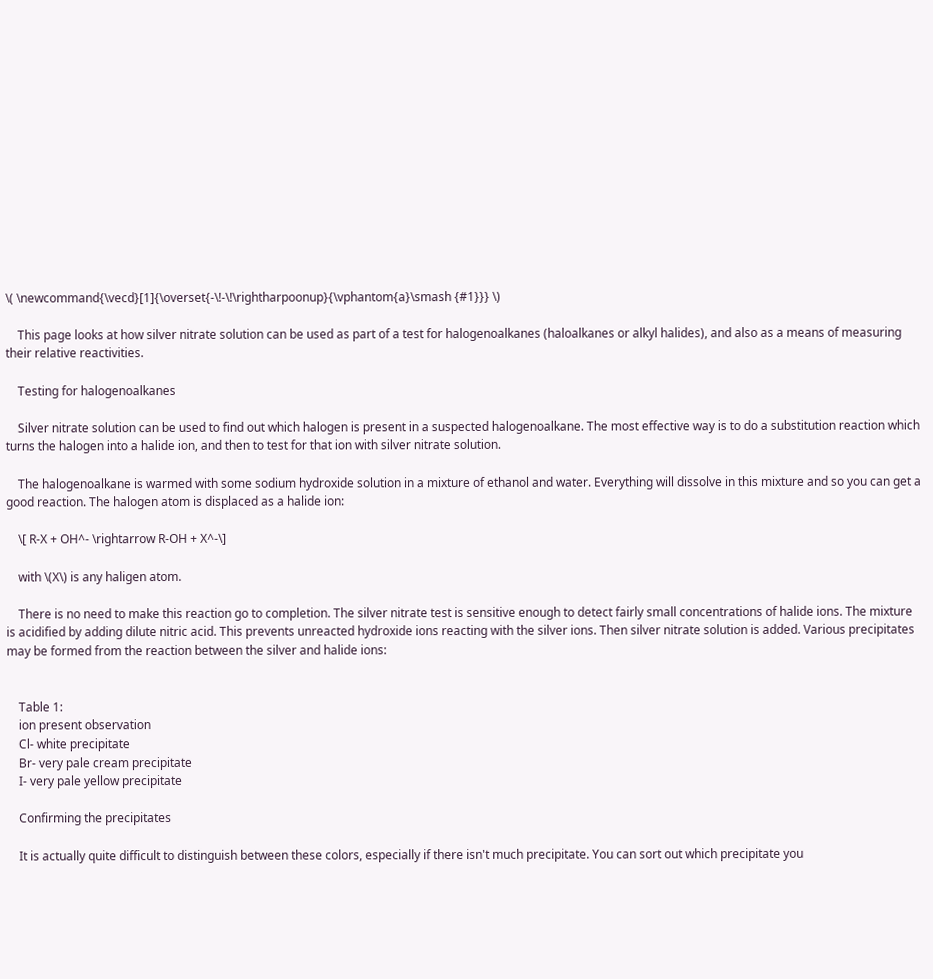\( \newcommand{\vecd}[1]{\overset{-\!-\!\rightharpoonup}{\vphantom{a}\smash {#1}}} \)

    This page looks at how silver nitrate solution can be used as part of a test for halogenoalkanes (haloalkanes or alkyl halides), and also as a means of measuring their relative reactivities.

    Testing for halogenoalkanes

    Silver nitrate solution can be used to find out which halogen is present in a suspected halogenoalkane. The most effective way is to do a substitution reaction which turns the halogen into a halide ion, and then to test for that ion with silver nitrate solution.

    The halogenoalkane is warmed with some sodium hydroxide solution in a mixture of ethanol and water. Everything will dissolve in this mixture and so you can get a good reaction. The halogen atom is displaced as a halide ion:

    \[ R-X + OH^- \rightarrow R-OH + X^-\]

    with \(X\) is any haligen atom.

    There is no need to make this reaction go to completion. The silver nitrate test is sensitive enough to detect fairly small concentrations of halide ions. The mixture is acidified by adding dilute nitric acid. This prevents unreacted hydroxide ions reacting with the silver ions. Then silver nitrate solution is added. Various precipitates may be formed from the reaction between the silver and halide ions:


    Table 1:
    ion present observation
    Cl- white precipitate
    Br- very pale cream precipitate
    I- very pale yellow precipitate

    Confirming the precipitates

    It is actually quite difficult to distinguish between these colors, especially if there isn't much precipitate. You can sort out which precipitate you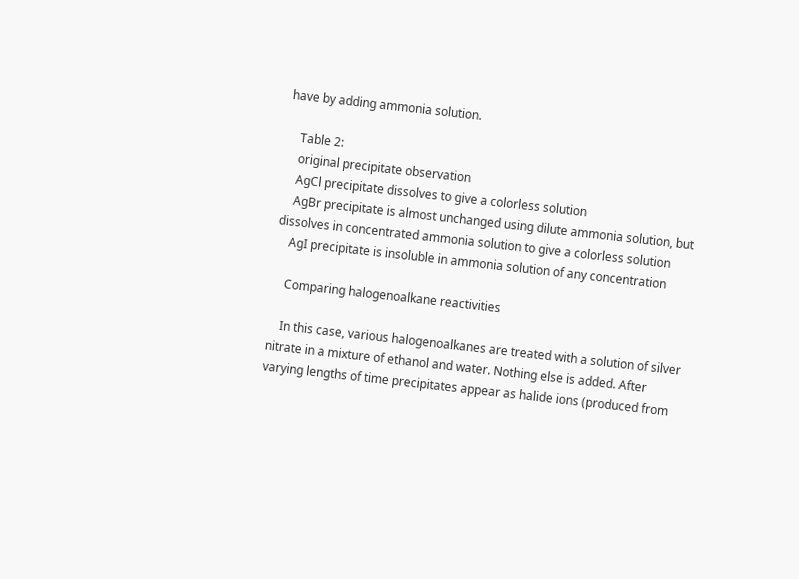have by adding ammonia solution.

    Table 2:
    original precipitate observation
    AgCl precipitate dissolves to give a colorless solution
    AgBr precipitate is almost unchanged using dilute ammonia solution, but dissolves in concentrated ammonia solution to give a colorless solution
    AgI precipitate is insoluble in ammonia solution of any concentration

    Comparing halogenoalkane reactivities

    In this case, various halogenoalkanes are treated with a solution of silver nitrate in a mixture of ethanol and water. Nothing else is added. After varying lengths of time precipitates appear as halide ions (produced from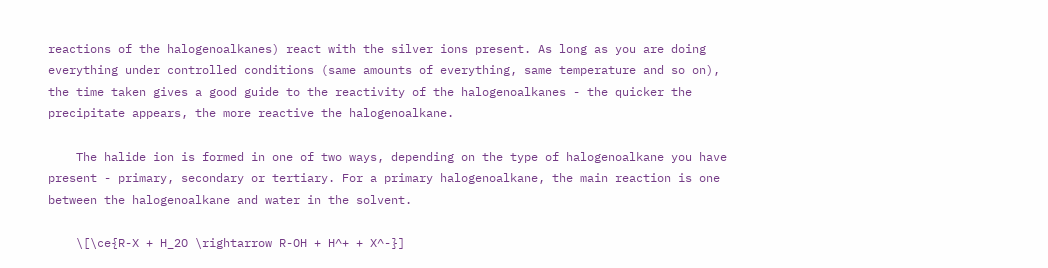reactions of the halogenoalkanes) react with the silver ions present. As long as you are doing everything under controlled conditions (same amounts of everything, same temperature and so on), the time taken gives a good guide to the reactivity of the halogenoalkanes - the quicker the precipitate appears, the more reactive the halogenoalkane.

    The halide ion is formed in one of two ways, depending on the type of halogenoalkane you have present - primary, secondary or tertiary. For a primary halogenoalkane, the main reaction is one between the halogenoalkane and water in the solvent.

    \[\ce{R-X + H_2O \rightarrow R-OH + H^+ + X^-}]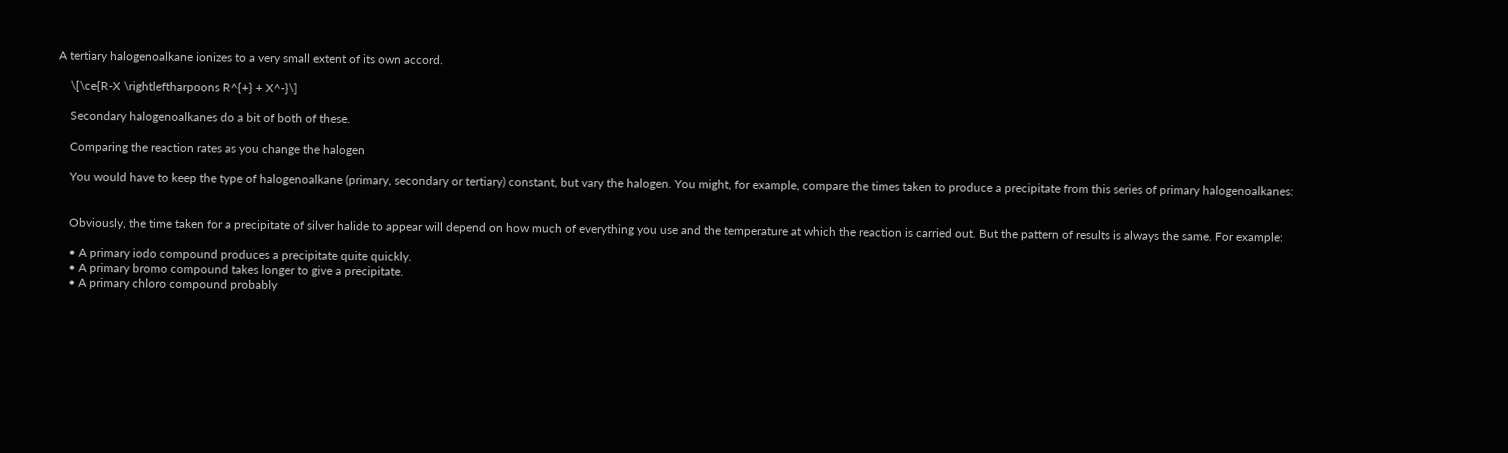A tertiary halogenoalkane ionizes to a very small extent of its own accord.

    \[\ce{R-X \rightleftharpoons R^{+} + X^-}\]

    Secondary halogenoalkanes do a bit of both of these.

    Comparing the reaction rates as you change the halogen

    You would have to keep the type of halogenoalkane (primary, secondary or tertiary) constant, but vary the halogen. You might, for example, compare the times taken to produce a precipitate from this series of primary halogenoalkanes:


    Obviously, the time taken for a precipitate of silver halide to appear will depend on how much of everything you use and the temperature at which the reaction is carried out. But the pattern of results is always the same. For example:

    • A primary iodo compound produces a precipitate quite quickly.
    • A primary bromo compound takes longer to give a precipitate.
    • A primary chloro compound probably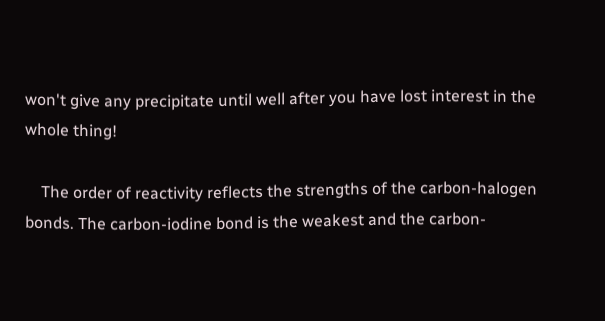won't give any precipitate until well after you have lost interest in the whole thing!

    The order of reactivity reflects the strengths of the carbon-halogen bonds. The carbon-iodine bond is the weakest and the carbon-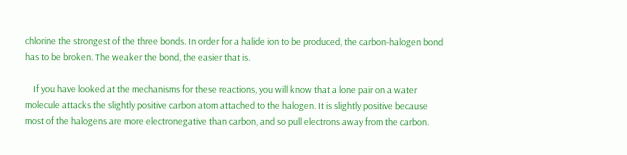chlorine the strongest of the three bonds. In order for a halide ion to be produced, the carbon-halogen bond has to be broken. The weaker the bond, the easier that is.

    If you have looked at the mechanisms for these reactions, you will know that a lone pair on a water molecule attacks the slightly positive carbon atom attached to the halogen. It is slightly positive because most of the halogens are more electronegative than carbon, and so pull electrons away from the carbon.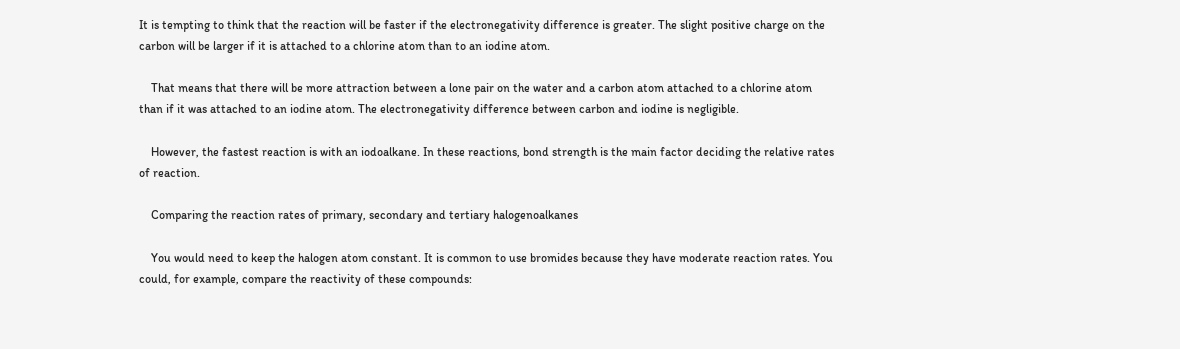It is tempting to think that the reaction will be faster if the electronegativity difference is greater. The slight positive charge on the carbon will be larger if it is attached to a chlorine atom than to an iodine atom.

    That means that there will be more attraction between a lone pair on the water and a carbon atom attached to a chlorine atom than if it was attached to an iodine atom. The electronegativity difference between carbon and iodine is negligible.

    However, the fastest reaction is with an iodoalkane. In these reactions, bond strength is the main factor deciding the relative rates of reaction.

    Comparing the reaction rates of primary, secondary and tertiary halogenoalkanes

    You would need to keep the halogen atom constant. It is common to use bromides because they have moderate reaction rates. You could, for example, compare the reactivity of these compounds: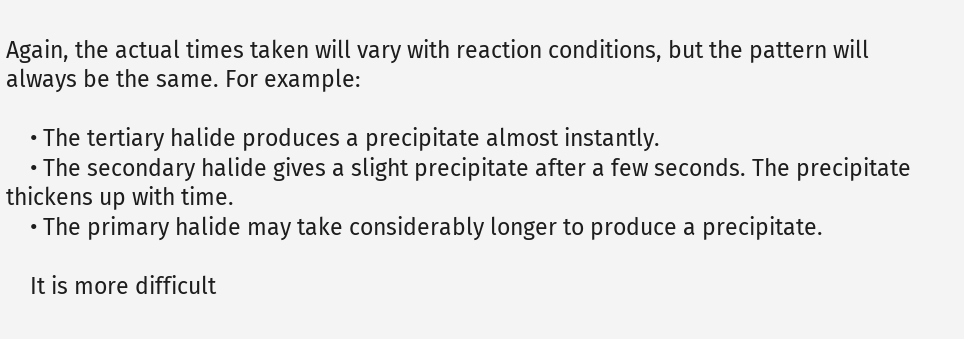Again, the actual times taken will vary with reaction conditions, but the pattern will always be the same. For example:

    • The tertiary halide produces a precipitate almost instantly.
    • The secondary halide gives a slight precipitate after a few seconds. The precipitate thickens up with time.
    • The primary halide may take considerably longer to produce a precipitate.

    It is more difficult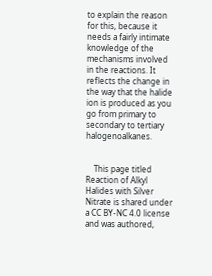to explain the reason for this, because it needs a fairly intimate knowledge of the mechanisms involved in the reactions. It reflects the change in the way that the halide ion is produced as you go from primary to secondary to tertiary halogenoalkanes.


    This page titled Reaction of Alkyl Halides with Silver Nitrate is shared under a CC BY-NC 4.0 license and was authored,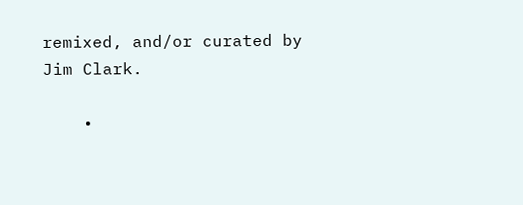remixed, and/or curated by Jim Clark.

    •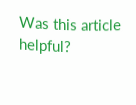Was this article helpful?